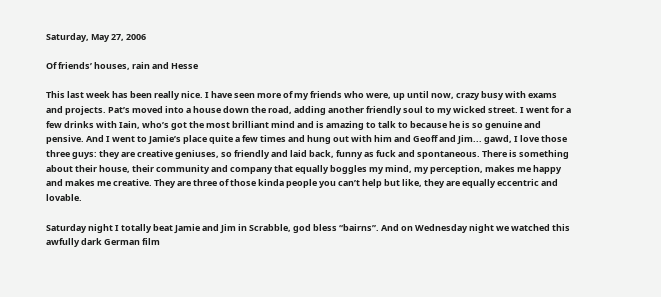Saturday, May 27, 2006

Of friends’ houses, rain and Hesse

This last week has been really nice. I have seen more of my friends who were, up until now, crazy busy with exams and projects. Pat’s moved into a house down the road, adding another friendly soul to my wicked street. I went for a few drinks with Iain, who’s got the most brilliant mind and is amazing to talk to because he is so genuine and pensive. And I went to Jamie’s place quite a few times and hung out with him and Geoff and Jim... gawd, I love those three guys: they are creative geniuses, so friendly and laid back, funny as fuck and spontaneous. There is something about their house, their community and company that equally boggles my mind, my perception, makes me happy and makes me creative. They are three of those kinda people you can’t help but like, they are equally eccentric and lovable.

Saturday night I totally beat Jamie and Jim in Scrabble, god bless “bairns”. And on Wednesday night we watched this awfully dark German film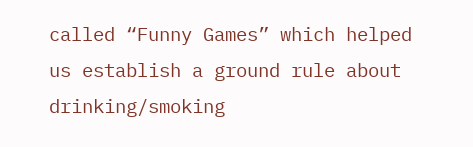called “Funny Games” which helped us establish a ground rule about drinking/smoking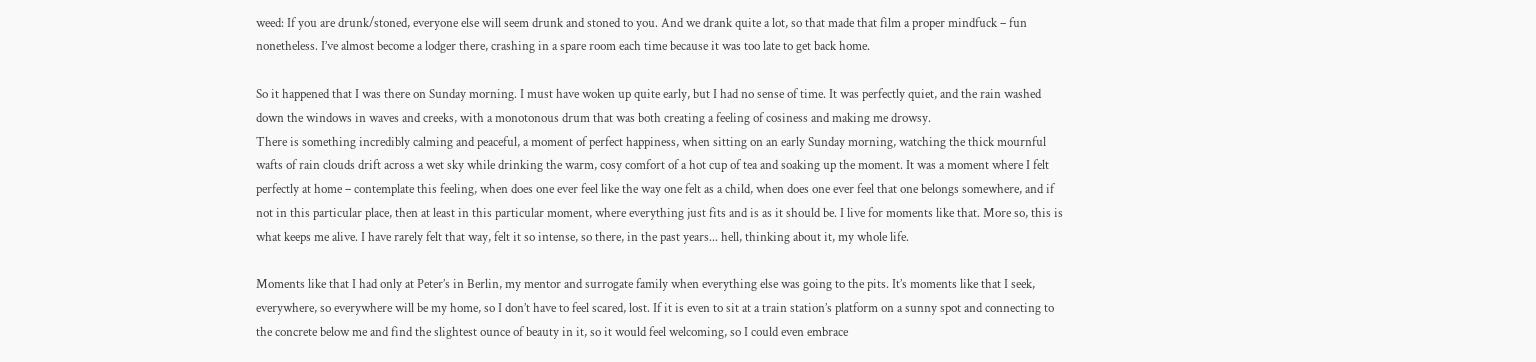weed: If you are drunk/stoned, everyone else will seem drunk and stoned to you. And we drank quite a lot, so that made that film a proper mindfuck – fun nonetheless. I’ve almost become a lodger there, crashing in a spare room each time because it was too late to get back home.

So it happened that I was there on Sunday morning. I must have woken up quite early, but I had no sense of time. It was perfectly quiet, and the rain washed down the windows in waves and creeks, with a monotonous drum that was both creating a feeling of cosiness and making me drowsy.
There is something incredibly calming and peaceful, a moment of perfect happiness, when sitting on an early Sunday morning, watching the thick mournful wafts of rain clouds drift across a wet sky while drinking the warm, cosy comfort of a hot cup of tea and soaking up the moment. It was a moment where I felt perfectly at home – contemplate this feeling, when does one ever feel like the way one felt as a child, when does one ever feel that one belongs somewhere, and if not in this particular place, then at least in this particular moment, where everything just fits and is as it should be. I live for moments like that. More so, this is what keeps me alive. I have rarely felt that way, felt it so intense, so there, in the past years... hell, thinking about it, my whole life.

Moments like that I had only at Peter’s in Berlin, my mentor and surrogate family when everything else was going to the pits. It’s moments like that I seek, everywhere, so everywhere will be my home, so I don’t have to feel scared, lost. If it is even to sit at a train station’s platform on a sunny spot and connecting to the concrete below me and find the slightest ounce of beauty in it, so it would feel welcoming, so I could even embrace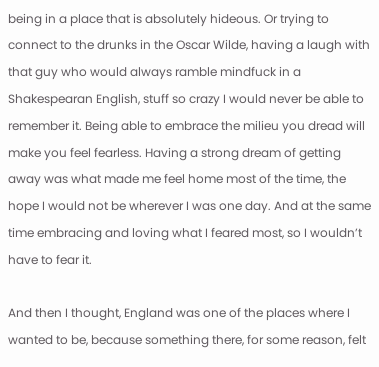being in a place that is absolutely hideous. Or trying to connect to the drunks in the Oscar Wilde, having a laugh with that guy who would always ramble mindfuck in a Shakespearan English, stuff so crazy I would never be able to remember it. Being able to embrace the milieu you dread will make you feel fearless. Having a strong dream of getting away was what made me feel home most of the time, the hope I would not be wherever I was one day. And at the same time embracing and loving what I feared most, so I wouldn’t have to fear it.

And then I thought, England was one of the places where I wanted to be, because something there, for some reason, felt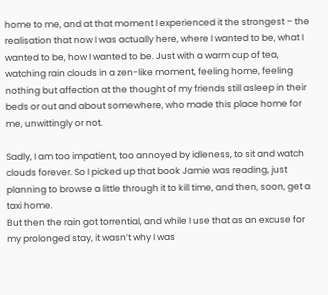home to me, and at that moment I experienced it the strongest – the realisation that now I was actually here, where I wanted to be, what I wanted to be, how I wanted to be. Just with a warm cup of tea, watching rain clouds in a zen-like moment, feeling home, feeling nothing but affection at the thought of my friends still asleep in their beds or out and about somewhere, who made this place home for me, unwittingly or not.

Sadly, I am too impatient, too annoyed by idleness, to sit and watch clouds forever. So I picked up that book Jamie was reading, just planning to browse a little through it to kill time, and then, soon, get a taxi home.
But then the rain got torrential, and while I use that as an excuse for my prolonged stay, it wasn’t why I was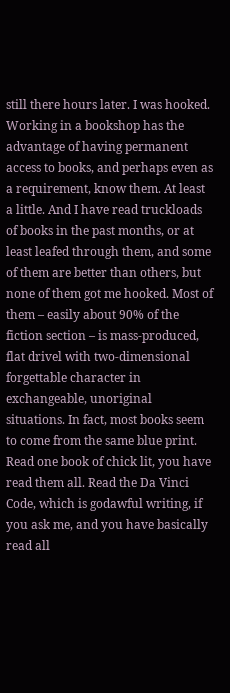still there hours later. I was hooked.
Working in a bookshop has the advantage of having permanent access to books, and perhaps even as a requirement, know them. At least a little. And I have read truckloads of books in the past months, or at least leafed through them, and some of them are better than others, but none of them got me hooked. Most of them – easily about 90% of the fiction section – is mass-produced, flat drivel with two-dimensional forgettable character in exchangeable, unoriginal situations. In fact, most books seem to come from the same blue print. Read one book of chick lit, you have read them all. Read the Da Vinci Code, which is godawful writing, if you ask me, and you have basically read all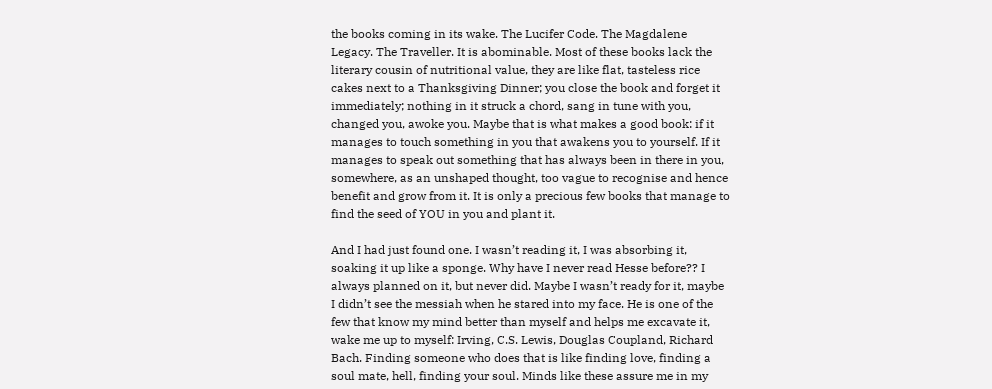the books coming in its wake. The Lucifer Code. The Magdalene Legacy. The Traveller. It is abominable. Most of these books lack the literary cousin of nutritional value, they are like flat, tasteless rice cakes next to a Thanksgiving Dinner; you close the book and forget it immediately; nothing in it struck a chord, sang in tune with you, changed you, awoke you. Maybe that is what makes a good book: if it manages to touch something in you that awakens you to yourself. If it manages to speak out something that has always been in there in you, somewhere, as an unshaped thought, too vague to recognise and hence benefit and grow from it. It is only a precious few books that manage to find the seed of YOU in you and plant it.

And I had just found one. I wasn’t reading it, I was absorbing it, soaking it up like a sponge. Why have I never read Hesse before?? I always planned on it, but never did. Maybe I wasn’t ready for it, maybe I didn’t see the messiah when he stared into my face. He is one of the few that know my mind better than myself and helps me excavate it, wake me up to myself: Irving, C.S. Lewis, Douglas Coupland, Richard Bach. Finding someone who does that is like finding love, finding a soul mate, hell, finding your soul. Minds like these assure me in my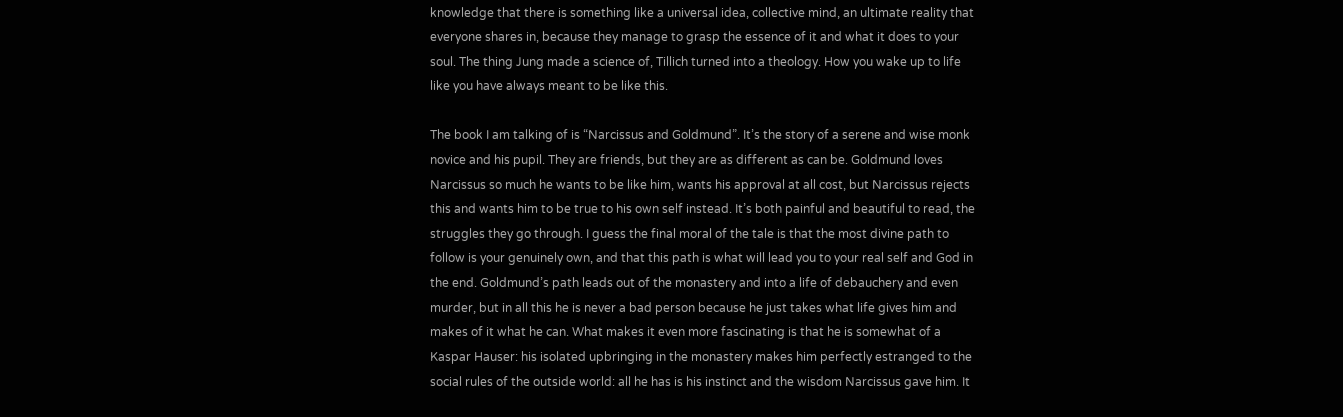knowledge that there is something like a universal idea, collective mind, an ultimate reality that everyone shares in, because they manage to grasp the essence of it and what it does to your soul. The thing Jung made a science of, Tillich turned into a theology. How you wake up to life like you have always meant to be like this.

The book I am talking of is “Narcissus and Goldmund”. It’s the story of a serene and wise monk novice and his pupil. They are friends, but they are as different as can be. Goldmund loves Narcissus so much he wants to be like him, wants his approval at all cost, but Narcissus rejects this and wants him to be true to his own self instead. It’s both painful and beautiful to read, the struggles they go through. I guess the final moral of the tale is that the most divine path to follow is your genuinely own, and that this path is what will lead you to your real self and God in the end. Goldmund’s path leads out of the monastery and into a life of debauchery and even murder, but in all this he is never a bad person because he just takes what life gives him and makes of it what he can. What makes it even more fascinating is that he is somewhat of a Kaspar Hauser: his isolated upbringing in the monastery makes him perfectly estranged to the social rules of the outside world: all he has is his instinct and the wisdom Narcissus gave him. It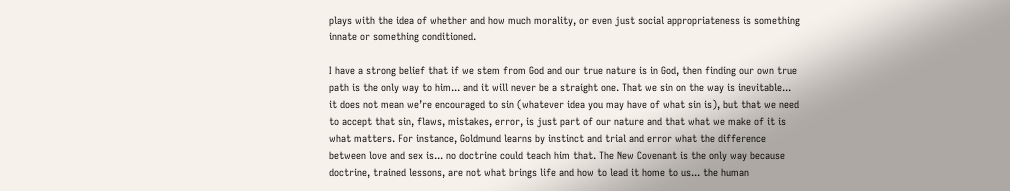plays with the idea of whether and how much morality, or even just social appropriateness is something innate or something conditioned.

I have a strong belief that if we stem from God and our true nature is in God, then finding our own true path is the only way to him... and it will never be a straight one. That we sin on the way is inevitable... it does not mean we’re encouraged to sin (whatever idea you may have of what sin is), but that we need to accept that sin, flaws, mistakes, error, is just part of our nature and that what we make of it is what matters. For instance, Goldmund learns by instinct and trial and error what the difference between love and sex is... no doctrine could teach him that. The New Covenant is the only way because doctrine, trained lessons, are not what brings life and how to lead it home to us... the human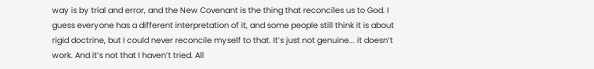way is by trial and error, and the New Covenant is the thing that reconciles us to God. I guess everyone has a different interpretation of it, and some people still think it is about rigid doctrine, but I could never reconcile myself to that. It’s just not genuine... it doesn’t work. And it’s not that I haven’t tried. All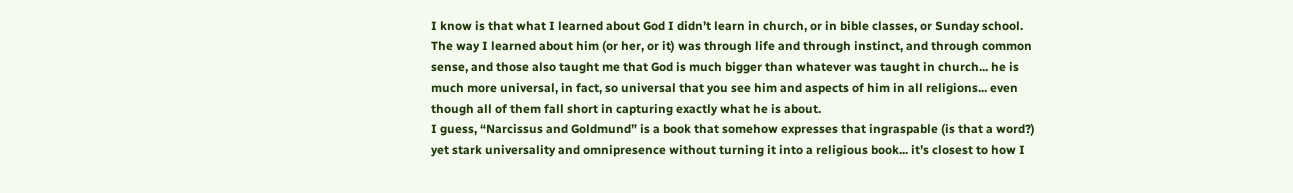I know is that what I learned about God I didn’t learn in church, or in bible classes, or Sunday school.
The way I learned about him (or her, or it) was through life and through instinct, and through common sense, and those also taught me that God is much bigger than whatever was taught in church... he is much more universal, in fact, so universal that you see him and aspects of him in all religions... even though all of them fall short in capturing exactly what he is about.
I guess, “Narcissus and Goldmund” is a book that somehow expresses that ingraspable (is that a word?) yet stark universality and omnipresence without turning it into a religious book... it’s closest to how I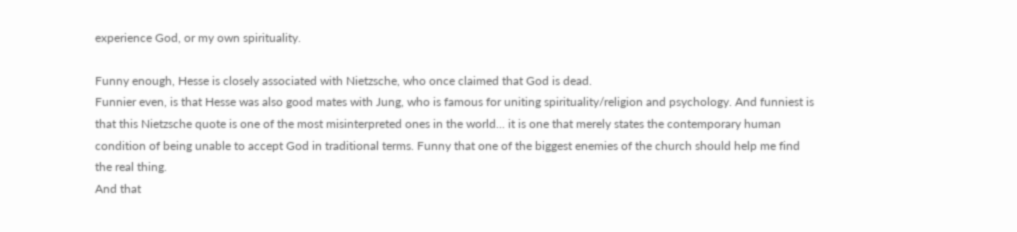experience God, or my own spirituality.

Funny enough, Hesse is closely associated with Nietzsche, who once claimed that God is dead.
Funnier even, is that Hesse was also good mates with Jung, who is famous for uniting spirituality/religion and psychology. And funniest is that this Nietzsche quote is one of the most misinterpreted ones in the world... it is one that merely states the contemporary human condition of being unable to accept God in traditional terms. Funny that one of the biggest enemies of the church should help me find the real thing.
And that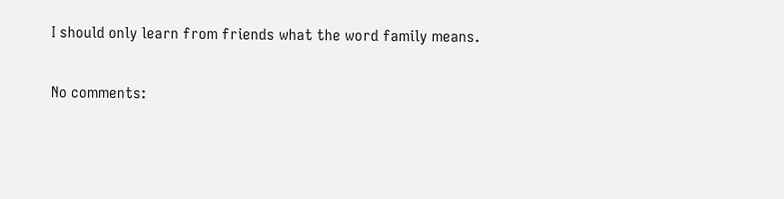I should only learn from friends what the word family means.

No comments: